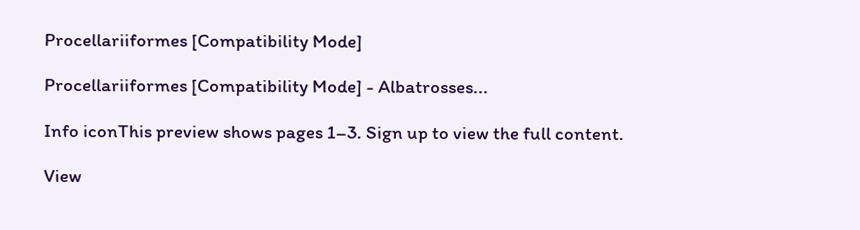Procellariiformes [Compatibility Mode]

Procellariiformes [Compatibility Mode] - Albatrosses...

Info iconThis preview shows pages 1–3. Sign up to view the full content.

View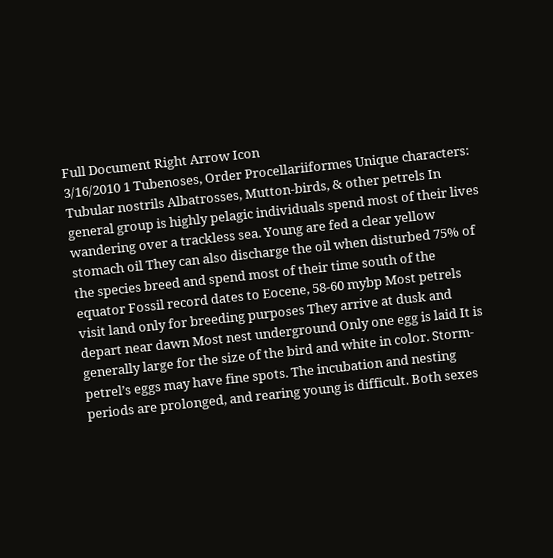Full Document Right Arrow Icon
3/16/2010 1 Tubenoses, Order Procellariiformes Unique characters: Tubular nostrils Albatrosses, Mutton-birds, & other petrels In general group is highly pelagic individuals spend most of their lives wandering over a trackless sea. Young are fed a clear yellow stomach oil They can also discharge the oil when disturbed 75% of the species breed and spend most of their time south of the equator Fossil record dates to Eocene, 58-60 mybp Most petrels visit land only for breeding purposes They arrive at dusk and depart near dawn Most nest underground Only one egg is laid It is generally large for the size of the bird and white in color. Storm-petrel’s eggs may have fine spots. The incubation and nesting periods are prolonged, and rearing young is difficult. Both sexes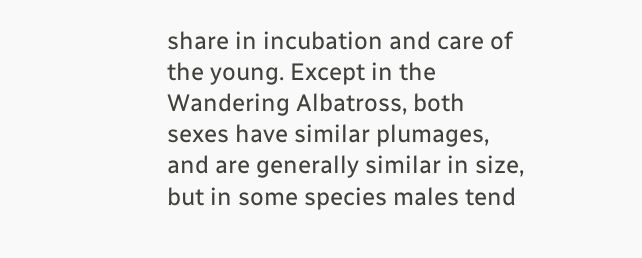share in incubation and care of the young. Except in the Wandering Albatross, both sexes have similar plumages, and are generally similar in size, but in some species males tend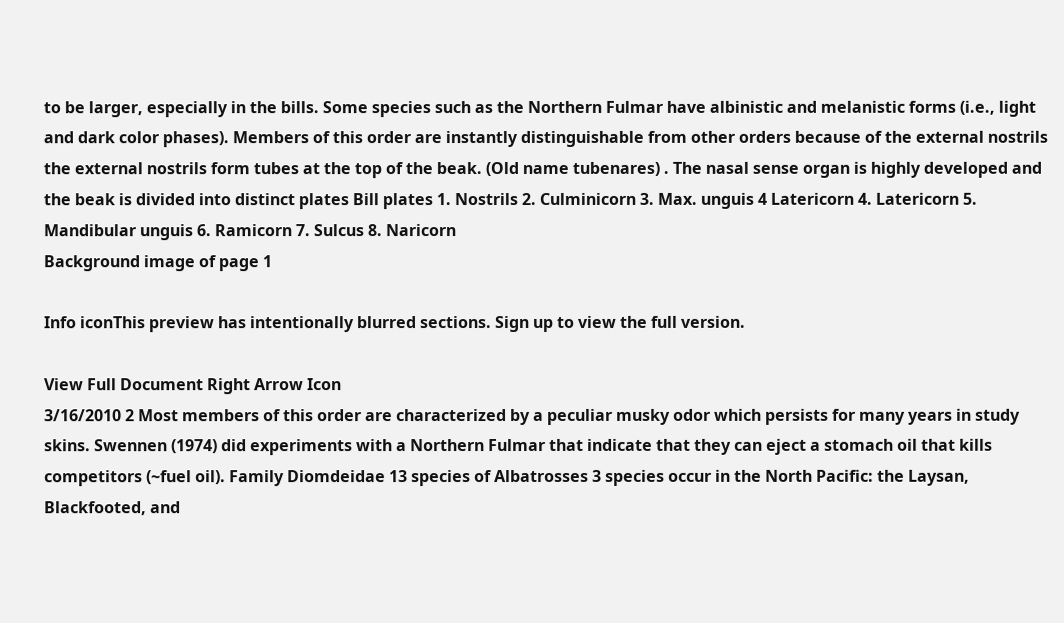to be larger, especially in the bills. Some species such as the Northern Fulmar have albinistic and melanistic forms (i.e., light and dark color phases). Members of this order are instantly distinguishable from other orders because of the external nostrils the external nostrils form tubes at the top of the beak. (Old name tubenares) . The nasal sense organ is highly developed and the beak is divided into distinct plates Bill plates 1. Nostrils 2. Culminicorn 3. Max. unguis 4 Latericorn 4. Latericorn 5. Mandibular unguis 6. Ramicorn 7. Sulcus 8. Naricorn
Background image of page 1

Info iconThis preview has intentionally blurred sections. Sign up to view the full version.

View Full Document Right Arrow Icon
3/16/2010 2 Most members of this order are characterized by a peculiar musky odor which persists for many years in study skins. Swennen (1974) did experiments with a Northern Fulmar that indicate that they can eject a stomach oil that kills competitors (~fuel oil). Family Diomdeidae 13 species of Albatrosses 3 species occur in the North Pacific: the Laysan, Blackfooted, and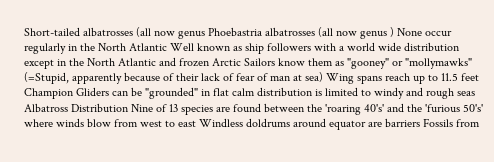Short-tailed albatrosses (all now genus Phoebastria albatrosses (all now genus ) None occur regularly in the North Atlantic Well known as ship followers with a world wide distribution except in the North Atlantic and frozen Arctic Sailors know them as "gooney" or "mollymawks" (=Stupid, apparently because of their lack of fear of man at sea) Wing spans reach up to 11.5 feet Champion Gliders can be "grounded" in flat calm distribution is limited to windy and rough seas Albatross Distribution Nine of 13 species are found between the 'roaring 40's' and the 'furious 50's' where winds blow from west to east Windless doldrums around equator are barriers Fossils from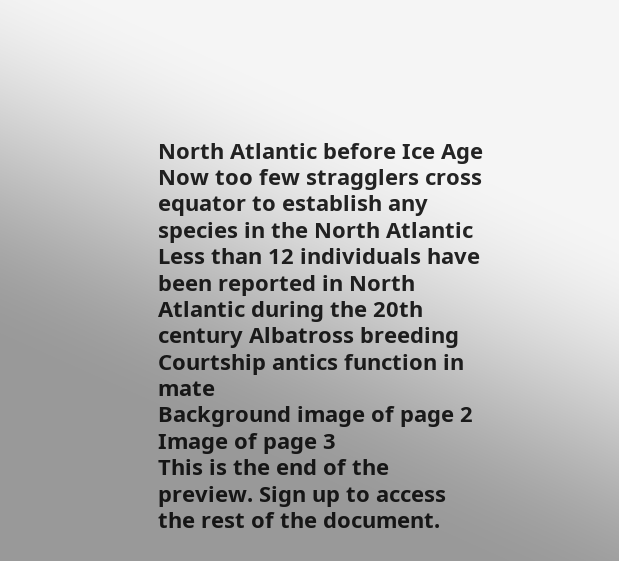North Atlantic before Ice Age Now too few stragglers cross equator to establish any species in the North Atlantic Less than 12 individuals have been reported in North Atlantic during the 20th century Albatross breeding Courtship antics function in mate
Background image of page 2
Image of page 3
This is the end of the preview. Sign up to access the rest of the document.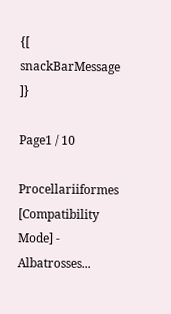{[ snackBarMessage ]}

Page1 / 10

Procellariiformes [Compatibility Mode] - Albatrosses...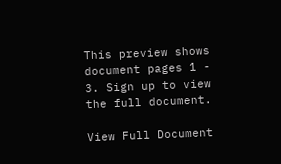This preview shows document pages 1 - 3. Sign up to view the full document.

View Full Document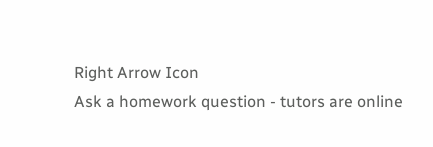Right Arrow Icon
Ask a homework question - tutors are online